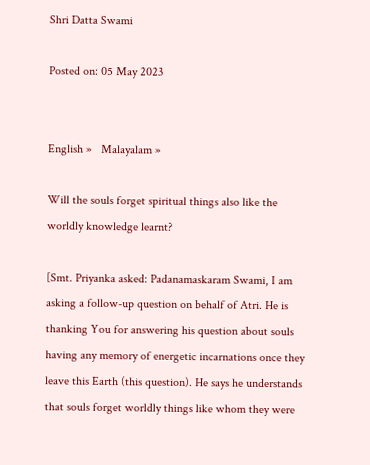Shri Datta Swami

Posted on: 05 May 2023


English »   Malayalam »

Will the souls forget spiritual things also like the worldly knowledge learnt?

[Smt. Priyanka asked: Padanamaskaram Swami, I am asking a follow-up question on behalf of Atri. He is thanking You for answering his question about souls having any memory of energetic incarnations once they leave this Earth (this question). He says he understands that souls forget worldly things like whom they were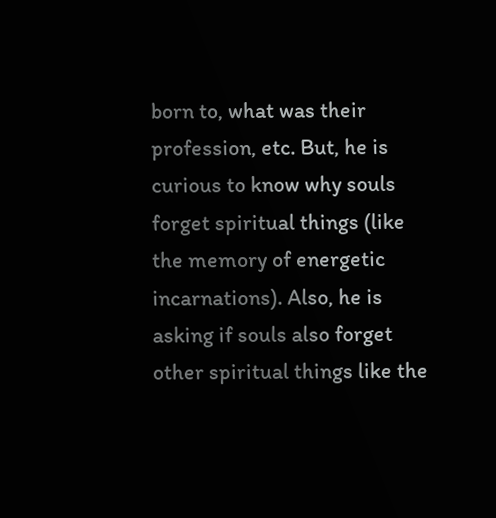born to, what was their profession, etc. But, he is curious to know why souls forget spiritual things (like the memory of energetic incarnations). Also, he is asking if souls also forget other spiritual things like the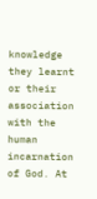knowledge they learnt or their association with the human incarnation of God. At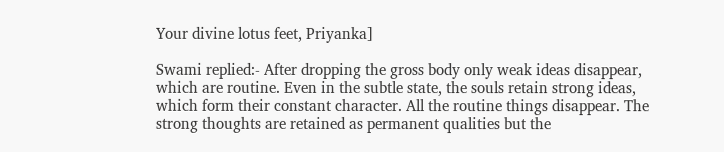Your divine lotus feet, Priyanka]

Swami replied:- After dropping the gross body only weak ideas disappear, which are routine. Even in the subtle state, the souls retain strong ideas, which form their constant character. All the routine things disappear. The strong thoughts are retained as permanent qualities but the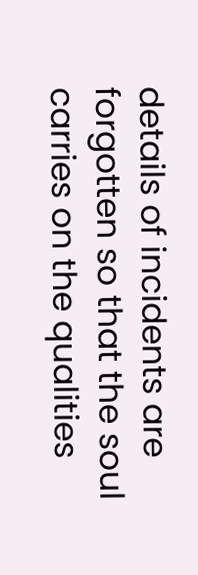details of incidents are forgotten so that the soul carries on the qualities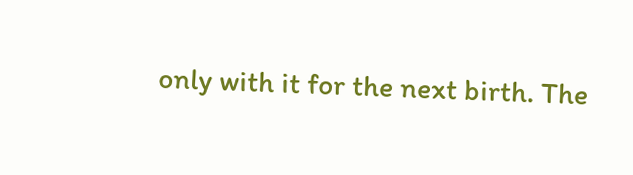only with it for the next birth. The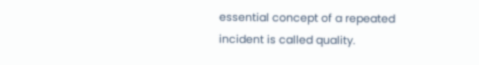essential concept of a repeated incident is called quality.